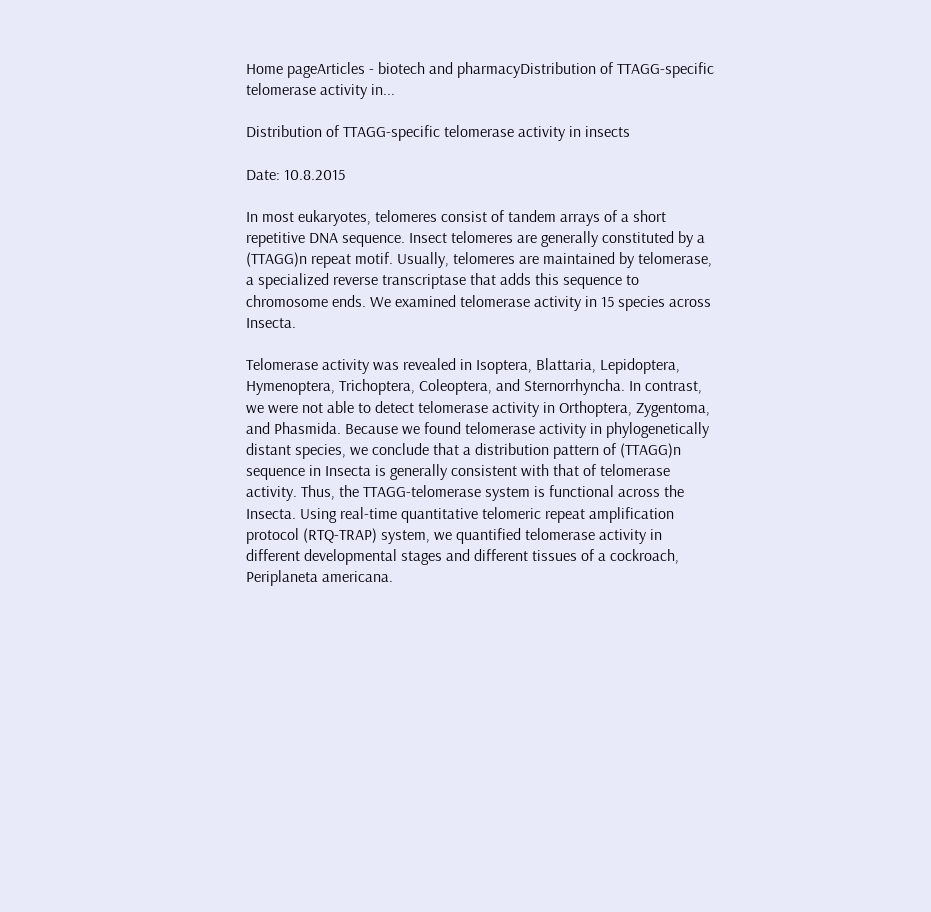Home pageArticles - biotech and pharmacyDistribution of TTAGG-specific telomerase activity in...

Distribution of TTAGG-specific telomerase activity in insects

Date: 10.8.2015

In most eukaryotes, telomeres consist of tandem arrays of a short repetitive DNA sequence. Insect telomeres are generally constituted by a (TTAGG)n repeat motif. Usually, telomeres are maintained by telomerase, a specialized reverse transcriptase that adds this sequence to chromosome ends. We examined telomerase activity in 15 species across Insecta.

Telomerase activity was revealed in Isoptera, Blattaria, Lepidoptera, Hymenoptera, Trichoptera, Coleoptera, and Sternorrhyncha. In contrast, we were not able to detect telomerase activity in Orthoptera, Zygentoma, and Phasmida. Because we found telomerase activity in phylogenetically distant species, we conclude that a distribution pattern of (TTAGG)n sequence in Insecta is generally consistent with that of telomerase activity. Thus, the TTAGG-telomerase system is functional across the Insecta. Using real-time quantitative telomeric repeat amplification protocol (RTQ-TRAP) system, we quantified telomerase activity in different developmental stages and different tissues of a cockroach, Periplaneta americana.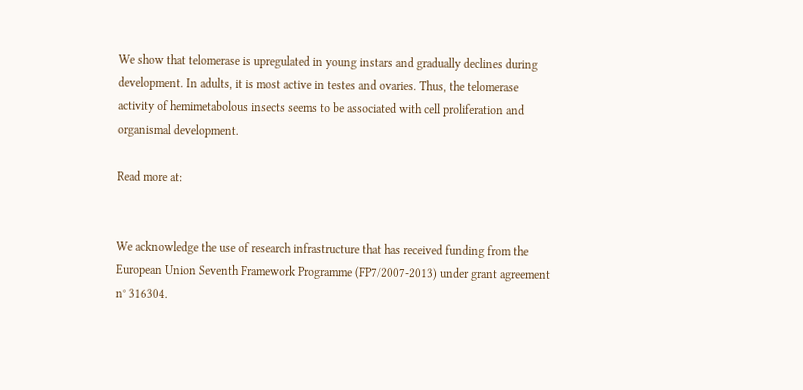We show that telomerase is upregulated in young instars and gradually declines during development. In adults, it is most active in testes and ovaries. Thus, the telomerase activity of hemimetabolous insects seems to be associated with cell proliferation and organismal development.

Read more at:


We acknowledge the use of research infrastructure that has received funding from the European Union Seventh Framework Programme (FP7/2007-2013) under grant agreement n° 316304.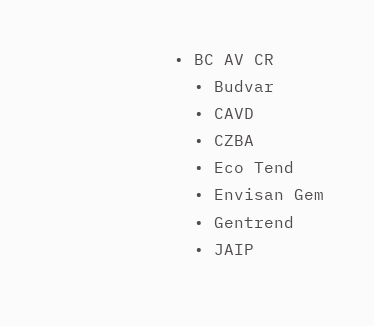• BC AV CR
  • Budvar
  • CAVD
  • CZBA
  • Eco Tend
  • Envisan Gem
  • Gentrend
  • JAIP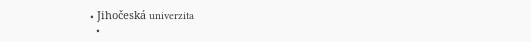• Jihočeská univerzita
  •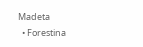Madeta
  • Forestina